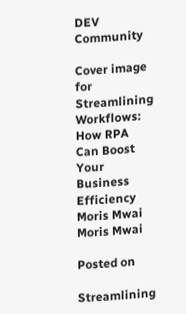DEV Community

Cover image for Streamlining Workflows: How RPA Can Boost Your Business Efficiency
Moris Mwai
Moris Mwai

Posted on

Streamlining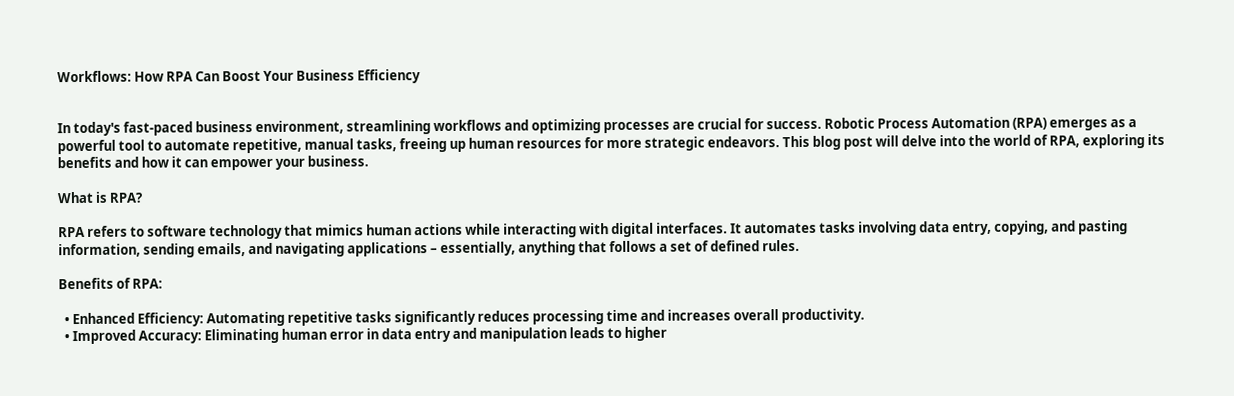Workflows: How RPA Can Boost Your Business Efficiency


In today's fast-paced business environment, streamlining workflows and optimizing processes are crucial for success. Robotic Process Automation (RPA) emerges as a powerful tool to automate repetitive, manual tasks, freeing up human resources for more strategic endeavors. This blog post will delve into the world of RPA, exploring its benefits and how it can empower your business.

What is RPA?

RPA refers to software technology that mimics human actions while interacting with digital interfaces. It automates tasks involving data entry, copying, and pasting information, sending emails, and navigating applications – essentially, anything that follows a set of defined rules.

Benefits of RPA:

  • Enhanced Efficiency: Automating repetitive tasks significantly reduces processing time and increases overall productivity.
  • Improved Accuracy: Eliminating human error in data entry and manipulation leads to higher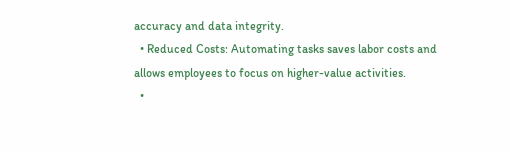accuracy and data integrity.
  • Reduced Costs: Automating tasks saves labor costs and allows employees to focus on higher-value activities.
  •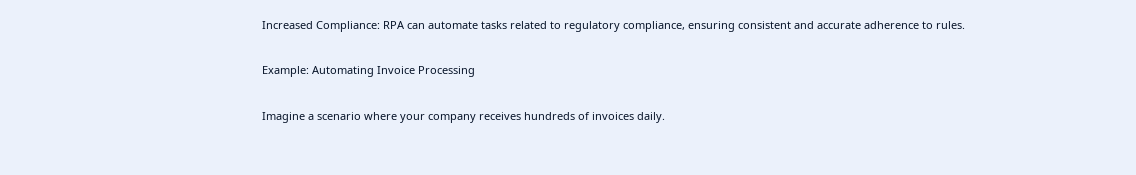Increased Compliance: RPA can automate tasks related to regulatory compliance, ensuring consistent and accurate adherence to rules.

Example: Automating Invoice Processing

Imagine a scenario where your company receives hundreds of invoices daily.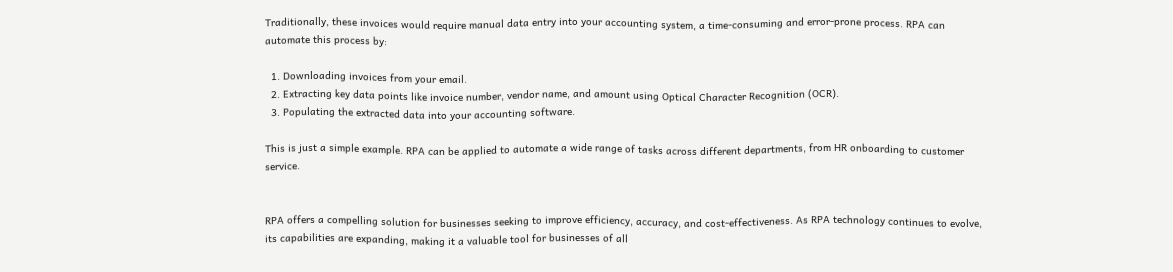Traditionally, these invoices would require manual data entry into your accounting system, a time-consuming and error-prone process. RPA can automate this process by:

  1. Downloading invoices from your email.
  2. Extracting key data points like invoice number, vendor name, and amount using Optical Character Recognition (OCR).
  3. Populating the extracted data into your accounting software.

This is just a simple example. RPA can be applied to automate a wide range of tasks across different departments, from HR onboarding to customer service.


RPA offers a compelling solution for businesses seeking to improve efficiency, accuracy, and cost-effectiveness. As RPA technology continues to evolve, its capabilities are expanding, making it a valuable tool for businesses of all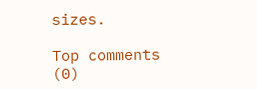sizes.

Top comments (0)